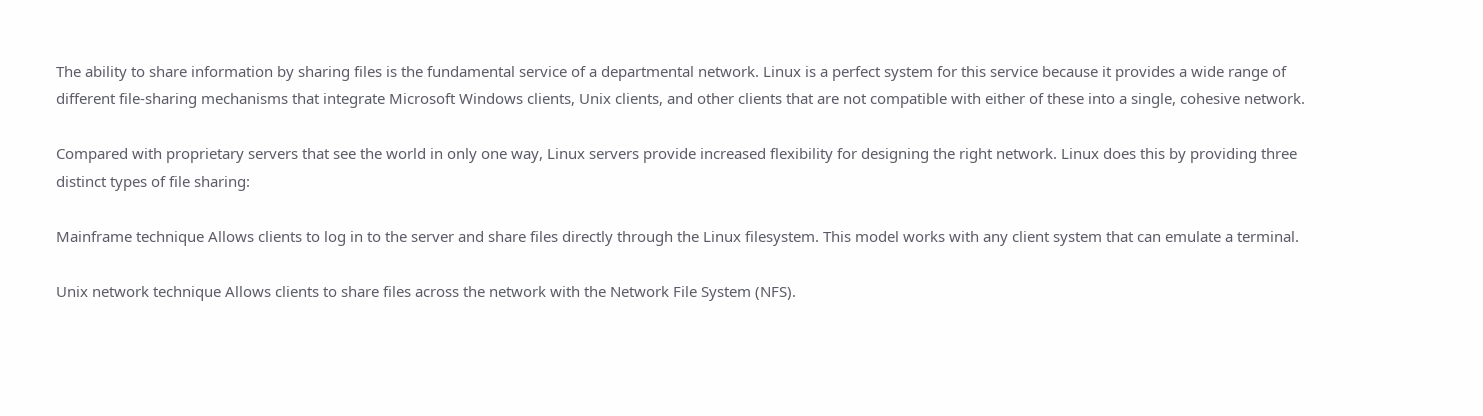The ability to share information by sharing files is the fundamental service of a departmental network. Linux is a perfect system for this service because it provides a wide range of different file-sharing mechanisms that integrate Microsoft Windows clients, Unix clients, and other clients that are not compatible with either of these into a single, cohesive network.

Compared with proprietary servers that see the world in only one way, Linux servers provide increased flexibility for designing the right network. Linux does this by providing three distinct types of file sharing:

Mainframe technique Allows clients to log in to the server and share files directly through the Linux filesystem. This model works with any client system that can emulate a terminal.

Unix network technique Allows clients to share files across the network with the Network File System (NFS).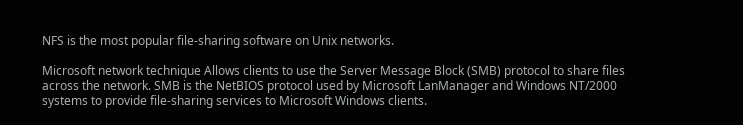NFS is the most popular file-sharing software on Unix networks.

Microsoft network technique Allows clients to use the Server Message Block (SMB) protocol to share files across the network. SMB is the NetBIOS protocol used by Microsoft LanManager and Windows NT/2000 systems to provide file-sharing services to Microsoft Windows clients.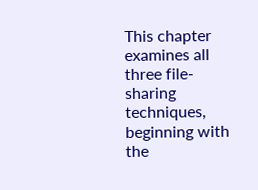This chapter examines all three file-sharing techniques, beginning with the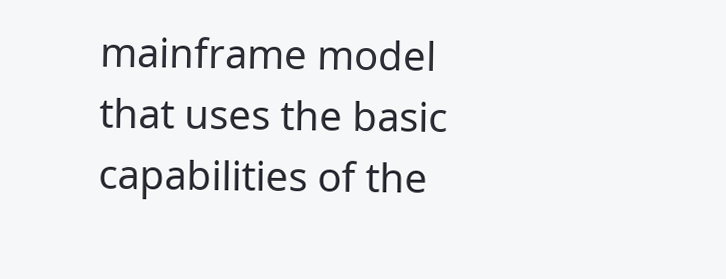mainframe model that uses the basic capabilities of the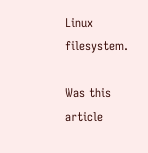Linux filesystem.

Was this article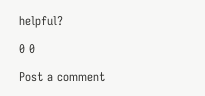helpful?

0 0

Post a comment